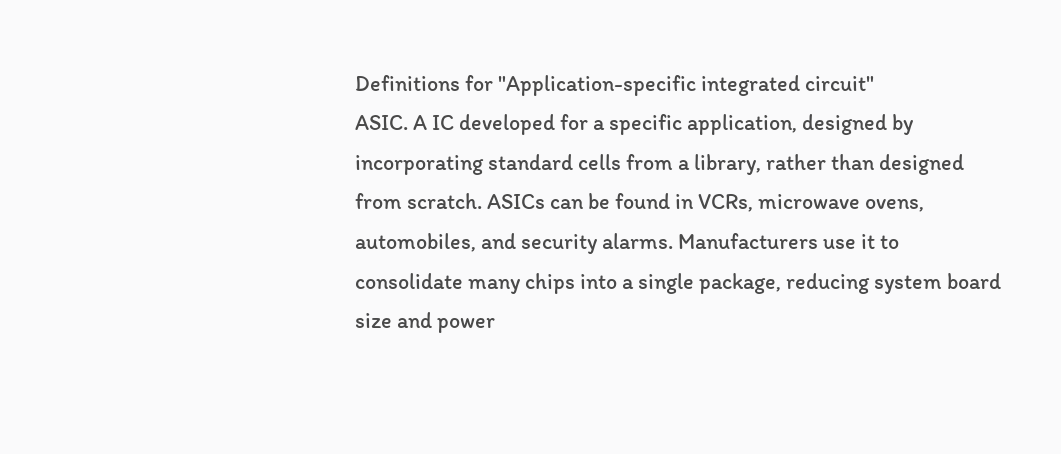Definitions for "Application-specific integrated circuit"
ASIC. A IC developed for a specific application, designed by incorporating standard cells from a library, rather than designed from scratch. ASICs can be found in VCRs, microwave ovens, automobiles, and security alarms. Manufacturers use it to consolidate many chips into a single package, reducing system board size and power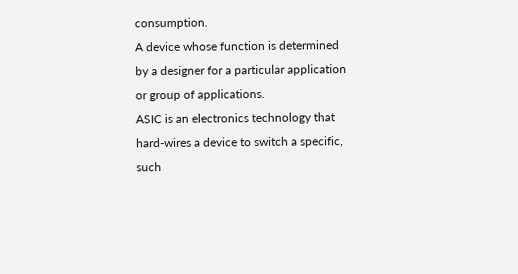consumption.
A device whose function is determined by a designer for a particular application or group of applications.
ASIC is an electronics technology that hard-wires a device to switch a specific, such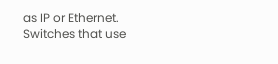as IP or Ethernet. Switches that use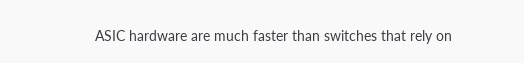ASIC hardware are much faster than switches that rely on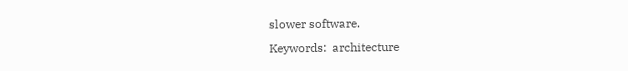slower software.
Keywords:  architecture